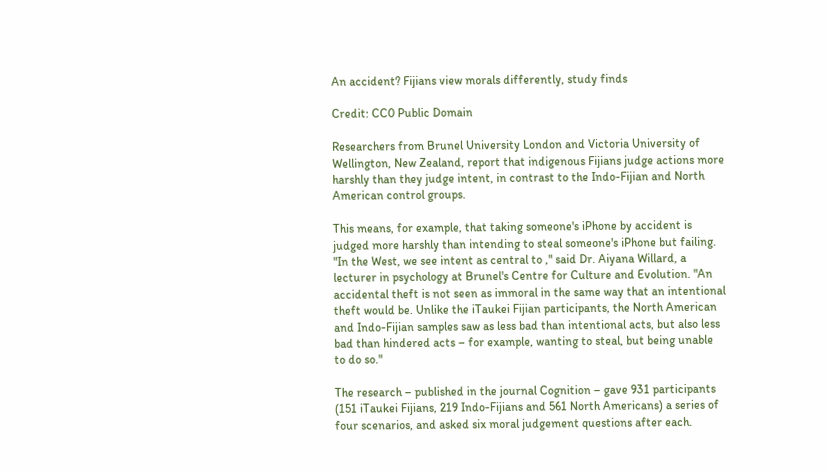An accident? Fijians view morals differently, study finds

Credit: CC0 Public Domain

Researchers from Brunel University London and Victoria University of Wellington, New Zealand, report that indigenous Fijians judge actions more harshly than they judge intent, in contrast to the Indo-Fijian and North American control groups.

This means, for example, that taking someone's iPhone by accident is judged more harshly than intending to steal someone's iPhone but failing. "In the West, we see intent as central to ," said Dr. Aiyana Willard, a lecturer in psychology at Brunel's Centre for Culture and Evolution. "An accidental theft is not seen as immoral in the same way that an intentional theft would be. Unlike the iTaukei Fijian participants, the North American and Indo-Fijian samples saw as less bad than intentional acts, but also less bad than hindered acts – for example, wanting to steal, but being unable to do so."

The research – published in the journal Cognition – gave 931 participants (151 iTaukei Fijians, 219 Indo-Fijians and 561 North Americans) a series of four scenarios, and asked six moral judgement questions after each.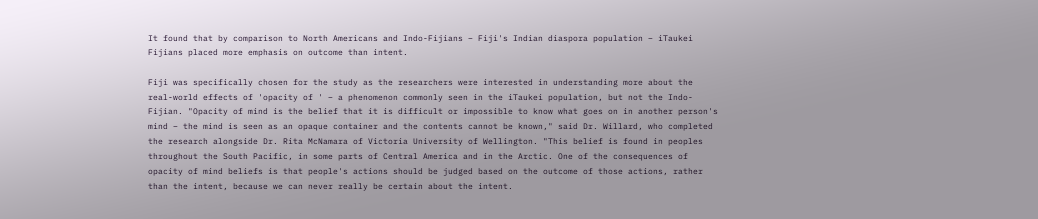It found that by comparison to North Americans and Indo-Fijians – Fiji's Indian diaspora population – iTaukei Fijians placed more emphasis on outcome than intent.

Fiji was specifically chosen for the study as the researchers were interested in understanding more about the real-world effects of 'opacity of ' – a phenomenon commonly seen in the iTaukei population, but not the Indo-Fijian. "Opacity of mind is the belief that it is difficult or impossible to know what goes on in another person's mind – the mind is seen as an opaque container and the contents cannot be known," said Dr. Willard, who completed the research alongside Dr. Rita McNamara of Victoria University of Wellington. "This belief is found in peoples throughout the South Pacific, in some parts of Central America and in the Arctic. One of the consequences of opacity of mind beliefs is that people's actions should be judged based on the outcome of those actions, rather than the intent, because we can never really be certain about the intent.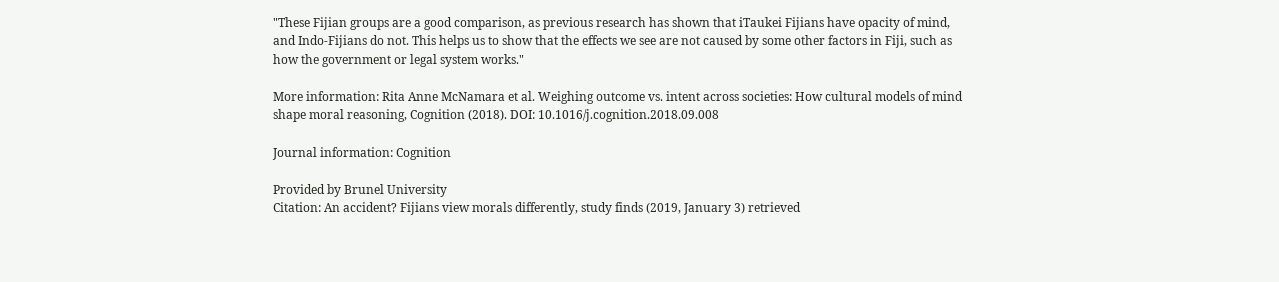"These Fijian groups are a good comparison, as previous research has shown that iTaukei Fijians have opacity of mind, and Indo-Fijians do not. This helps us to show that the effects we see are not caused by some other factors in Fiji, such as how the government or legal system works."

More information: Rita Anne McNamara et al. Weighing outcome vs. intent across societies: How cultural models of mind shape moral reasoning, Cognition (2018). DOI: 10.1016/j.cognition.2018.09.008

Journal information: Cognition

Provided by Brunel University
Citation: An accident? Fijians view morals differently, study finds (2019, January 3) retrieved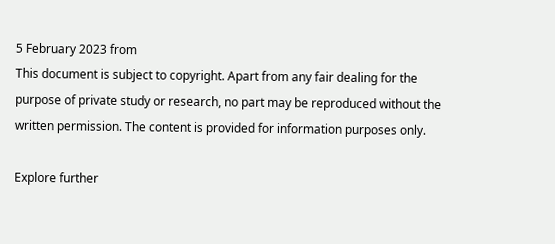5 February 2023 from
This document is subject to copyright. Apart from any fair dealing for the purpose of private study or research, no part may be reproduced without the written permission. The content is provided for information purposes only.

Explore further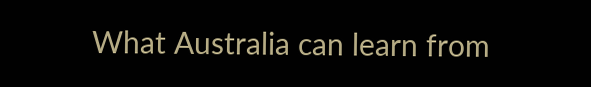What Australia can learn from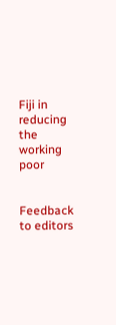Fiji in reducing the working poor


Feedback to editors